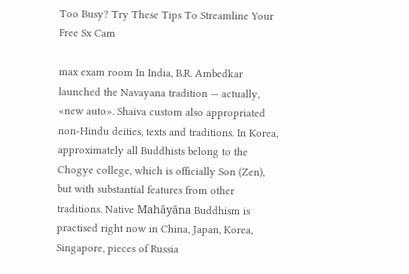Too Busy? Try These Tips To Streamline Your Free Sx Cam

max exam room In India, B.R. Ambedkar launched the Navayana tradition — actually, «new auto». Shaiva custom also appropriated non-Hindu deities, texts and traditions. In Korea, approximately all Buddhists belong to the Chogye college, which is officially Son (Zen), but with substantial features from other traditions. Native Mahāyāna Buddhism is practised right now in China, Japan, Korea, Singapore, pieces of Russia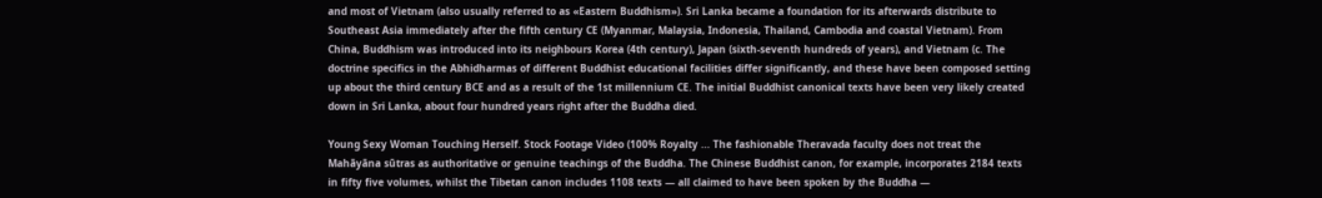and most of Vietnam (also usually referred to as «Eastern Buddhism»). Sri Lanka became a foundation for its afterwards distribute to Southeast Asia immediately after the fifth century CE (Myanmar, Malaysia, Indonesia, Thailand, Cambodia and coastal Vietnam). From China, Buddhism was introduced into its neighbours Korea (4th century), Japan (sixth-seventh hundreds of years), and Vietnam (c. The doctrine specifics in the Abhidharmas of different Buddhist educational facilities differ significantly, and these have been composed setting up about the third century BCE and as a result of the 1st millennium CE. The initial Buddhist canonical texts have been very likely created down in Sri Lanka, about four hundred years right after the Buddha died.

Young Sexy Woman Touching Herself. Stock Footage Video (100% Royalty ... The fashionable Theravada faculty does not treat the Mahāyāna sūtras as authoritative or genuine teachings of the Buddha. The Chinese Buddhist canon, for example, incorporates 2184 texts in fifty five volumes, whilst the Tibetan canon includes 1108 texts — all claimed to have been spoken by the Buddha —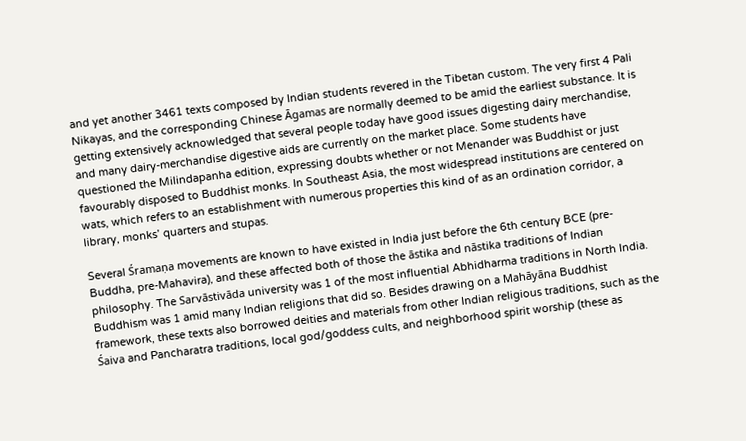and yet another 3461 texts composed by Indian students revered in the Tibetan custom. The very first 4 Pali Nikayas, and the corresponding Chinese Āgamas are normally deemed to be amid the earliest substance. It is getting extensively acknowledged that several people today have good issues digesting dairy merchandise, and many dairy-merchandise digestive aids are currently on the market place. Some students have questioned the Milindapanha edition, expressing doubts whether or not Menander was Buddhist or just favourably disposed to Buddhist monks. In Southeast Asia, the most widespread institutions are centered on wats, which refers to an establishment with numerous properties this kind of as an ordination corridor, a library, monks’ quarters and stupas.

Several Śramaṇa movements are known to have existed in India just before the 6th century BCE (pre-Buddha, pre-Mahavira), and these affected both of those the āstika and nāstika traditions of Indian philosophy. The Sarvāstivāda university was 1 of the most influential Abhidharma traditions in North India. Buddhism was 1 amid many Indian religions that did so. Besides drawing on a Mahāyāna Buddhist framework, these texts also borrowed deities and materials from other Indian religious traditions, such as the Śaiva and Pancharatra traditions, local god/goddess cults, and neighborhood spirit worship (these as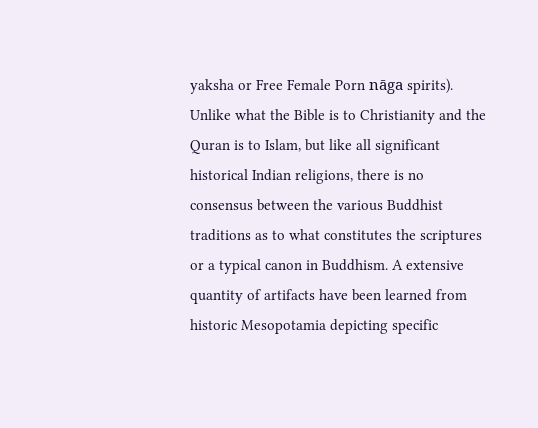yaksha or Free Female Porn nāga spirits). Unlike what the Bible is to Christianity and the Quran is to Islam, but like all significant historical Indian religions, there is no consensus between the various Buddhist traditions as to what constitutes the scriptures or a typical canon in Buddhism. A extensive quantity of artifacts have been learned from historic Mesopotamia depicting specific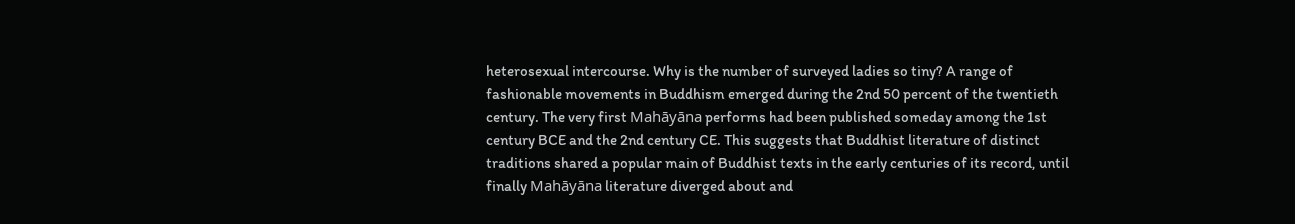heterosexual intercourse. Why is the number of surveyed ladies so tiny? A range of fashionable movements in Buddhism emerged during the 2nd 50 percent of the twentieth century. The very first Mahāyāna performs had been published someday among the 1st century BCE and the 2nd century CE. This suggests that Buddhist literature of distinct traditions shared a popular main of Buddhist texts in the early centuries of its record, until finally Mahāyāna literature diverged about and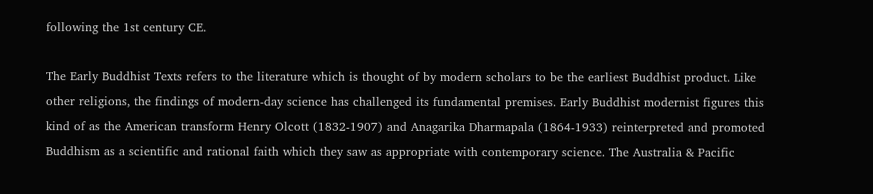following the 1st century CE.

The Early Buddhist Texts refers to the literature which is thought of by modern scholars to be the earliest Buddhist product. Like other religions, the findings of modern-day science has challenged its fundamental premises. Early Buddhist modernist figures this kind of as the American transform Henry Olcott (1832-1907) and Anagarika Dharmapala (1864-1933) reinterpreted and promoted Buddhism as a scientific and rational faith which they saw as appropriate with contemporary science. The Australia & Pacific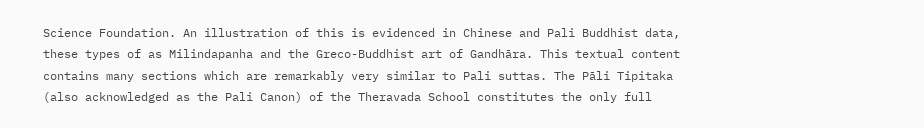Science Foundation. An illustration of this is evidenced in Chinese and Pali Buddhist data, these types of as Milindapanha and the Greco-Buddhist art of Gandhāra. This textual content contains many sections which are remarkably very similar to Pali suttas. The Pāli Tipitaka (also acknowledged as the Pali Canon) of the Theravada School constitutes the only full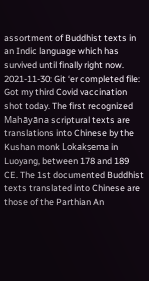assortment of Buddhist texts in an Indic language which has survived until finally right now. 2021-11-30: Git ‘er completed file: Got my third Covid vaccination shot today. The first recognized Mahāyāna scriptural texts are translations into Chinese by the Kushan monk Lokakṣema in Luoyang, between 178 and 189 CE. The 1st documented Buddhist texts translated into Chinese are those of the Parthian An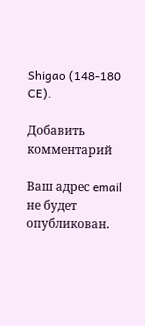Shigao (148-180 CE).

Добавить комментарий

Ваш адрес email не будет опубликован.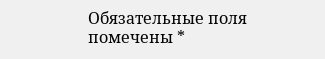Обязательные поля помечены *